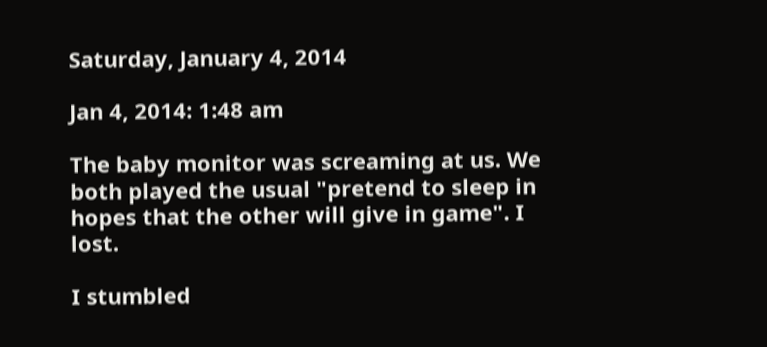Saturday, January 4, 2014

Jan 4, 2014: 1:48 am

The baby monitor was screaming at us. We both played the usual "pretend to sleep in hopes that the other will give in game". I lost.

I stumbled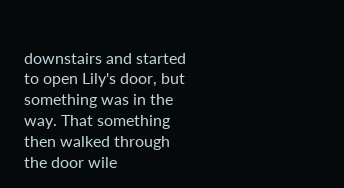downstairs and started to open Lily's door, but something was in the way. That something then walked through the door wile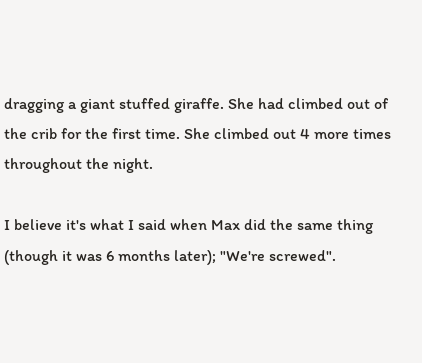dragging a giant stuffed giraffe. She had climbed out of the crib for the first time. She climbed out 4 more times throughout the night.

I believe it's what I said when Max did the same thing (though it was 6 months later); "We're screwed".